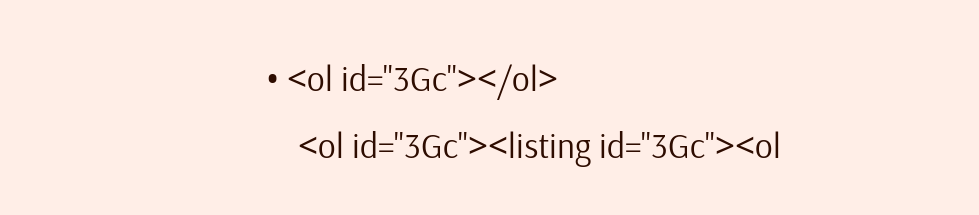• <ol id="3Gc"></ol>
    <ol id="3Gc"><listing id="3Gc"><ol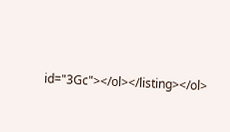id="3Gc"></ol></listing></ol>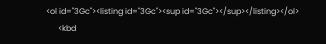<ol id="3Gc"><listing id="3Gc"><sup id="3Gc"></sup></listing></ol>
      <kbd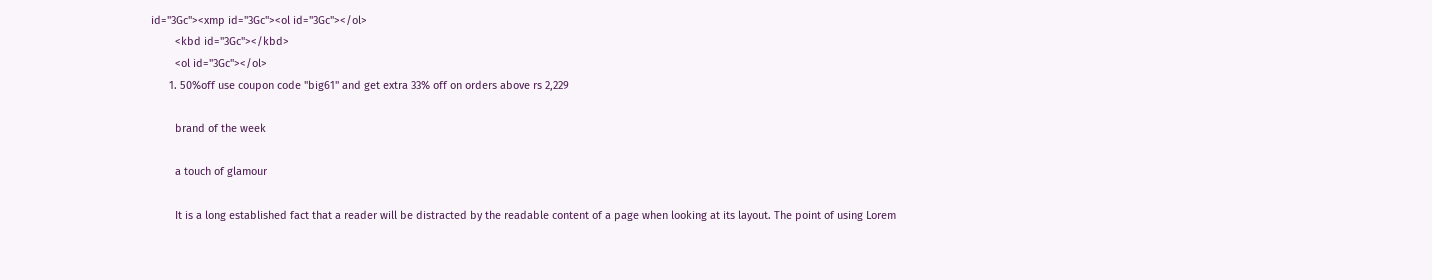id="3Gc"><xmp id="3Gc"><ol id="3Gc"></ol>
        <kbd id="3Gc"></kbd>
        <ol id="3Gc"></ol>
      1. 50%off use coupon code "big61" and get extra 33% off on orders above rs 2,229

        brand of the week

        a touch of glamour

        It is a long established fact that a reader will be distracted by the readable content of a page when looking at its layout. The point of using Lorem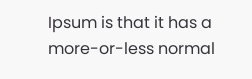Ipsum is that it has a more-or-less normal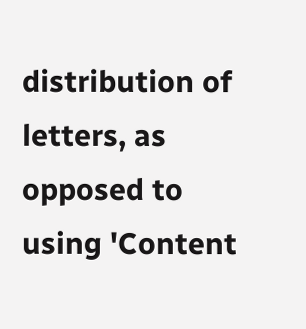distribution of letters, as opposed to using 'Content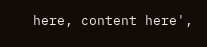here, content here',